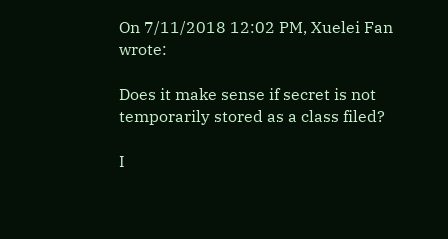On 7/11/2018 12:02 PM, Xuelei Fan wrote:

Does it make sense if secret is not temporarily stored as a class filed?

I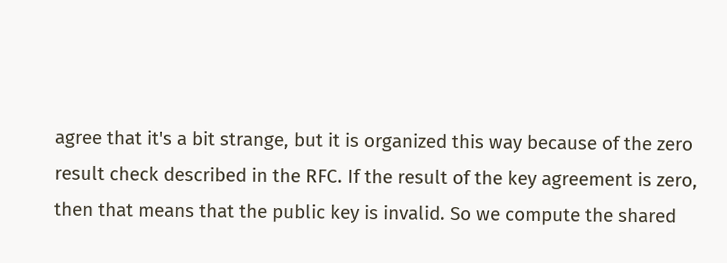agree that it's a bit strange, but it is organized this way because of the zero result check described in the RFC. If the result of the key agreement is zero, then that means that the public key is invalid. So we compute the shared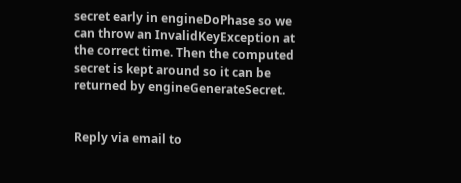secret early in engineDoPhase so we can throw an InvalidKeyException at the correct time. Then the computed secret is kept around so it can be returned by engineGenerateSecret.


Reply via email to